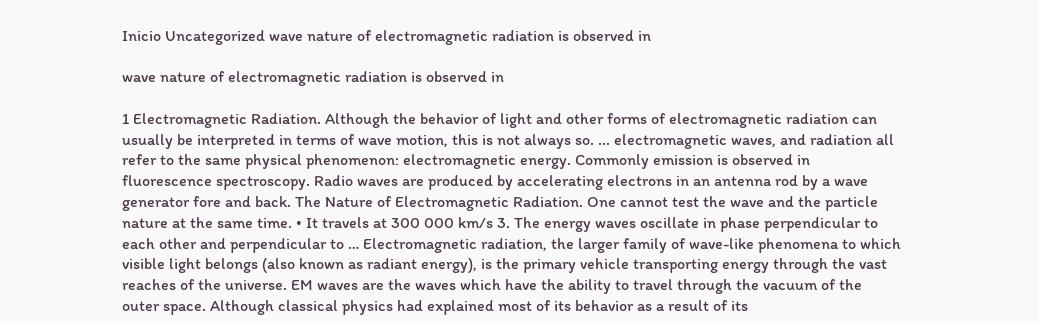Inicio Uncategorized wave nature of electromagnetic radiation is observed in

wave nature of electromagnetic radiation is observed in

1 Electromagnetic Radiation. Although the behavior of light and other forms of electromagnetic radiation can usually be interpreted in terms of wave motion, this is not always so. ... electromagnetic waves, and radiation all refer to the same physical phenomenon: electromagnetic energy. Commonly emission is observed in fluorescence spectroscopy. Radio waves are produced by accelerating electrons in an antenna rod by a wave generator fore and back. The Nature of Electromagnetic Radiation. One cannot test the wave and the particle nature at the same time. • It travels at 300 000 km/s 3. The energy waves oscillate in phase perpendicular to each other and perpendicular to … Electromagnetic radiation, the larger family of wave-like phenomena to which visible light belongs (also known as radiant energy), is the primary vehicle transporting energy through the vast reaches of the universe. EM waves are the waves which have the ability to travel through the vacuum of the outer space. Although classical physics had explained most of its behavior as a result of its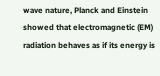wave nature, Planck and Einstein showed that electromagnetic (EM) radiation behaves as if its energy is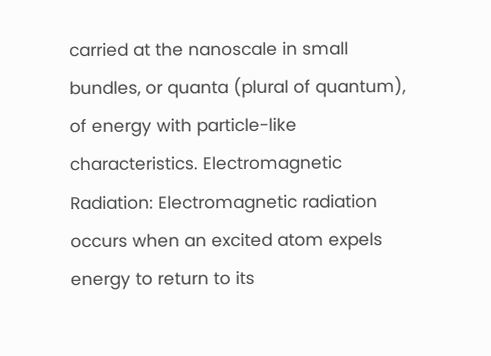carried at the nanoscale in small bundles, or quanta (plural of quantum), of energy with particle-like characteristics. Electromagnetic Radiation: Electromagnetic radiation occurs when an excited atom expels energy to return to its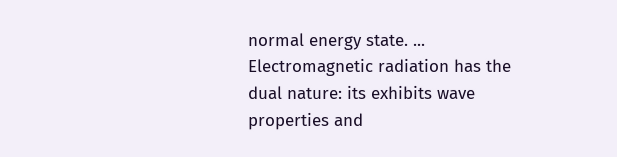normal energy state. ... Electromagnetic radiation has the dual nature: its exhibits wave properties and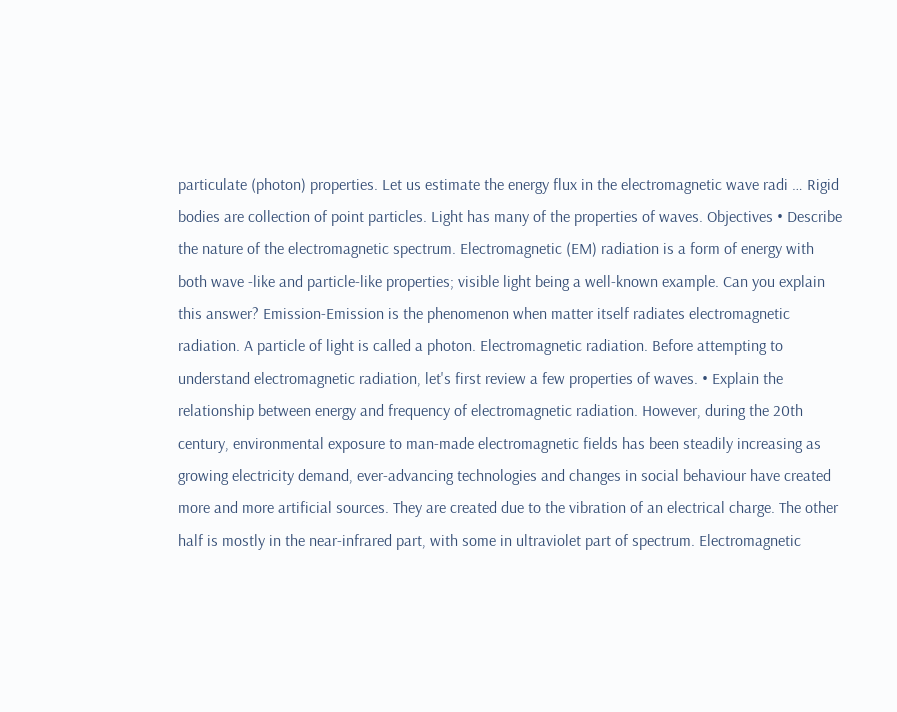particulate (photon) properties. Let us estimate the energy flux in the electromagnetic wave radi … Rigid bodies are collection of point particles. Light has many of the properties of waves. Objectives • Describe the nature of the electromagnetic spectrum. Electromagnetic (EM) radiation is a form of energy with both wave -like and particle-like properties; visible light being a well-known example. Can you explain this answer? Emission-Emission is the phenomenon when matter itself radiates electromagnetic radiation. A particle of light is called a photon. Electromagnetic radiation. Before attempting to understand electromagnetic radiation, let's first review a few properties of waves. • Explain the relationship between energy and frequency of electromagnetic radiation. However, during the 20th century, environmental exposure to man-made electromagnetic fields has been steadily increasing as growing electricity demand, ever-advancing technologies and changes in social behaviour have created more and more artificial sources. They are created due to the vibration of an electrical charge. The other half is mostly in the near-infrared part, with some in ultraviolet part of spectrum. Electromagnetic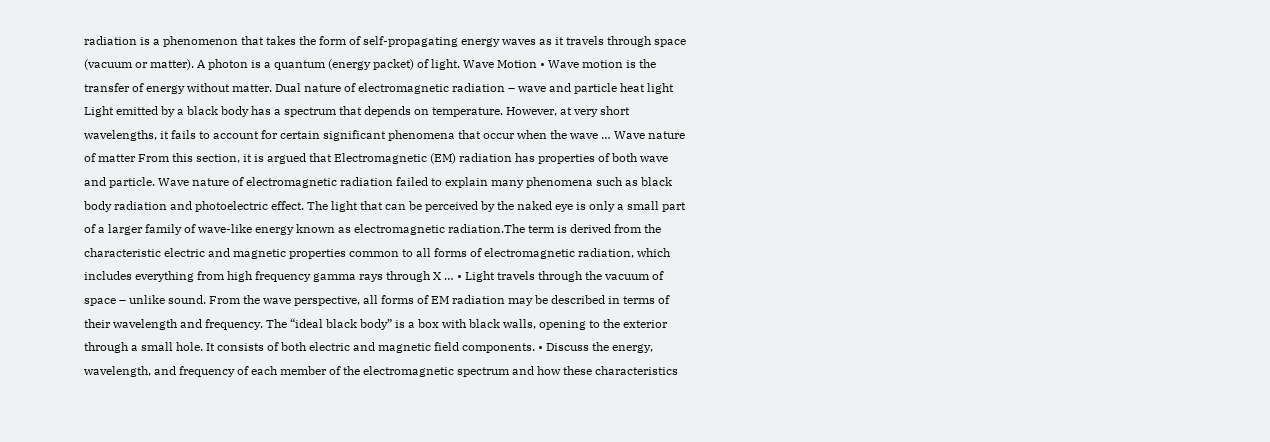radiation is a phenomenon that takes the form of self-propagating energy waves as it travels through space (vacuum or matter). A photon is a quantum (energy packet) of light. Wave Motion • Wave motion is the transfer of energy without matter. Dual nature of electromagnetic radiation – wave and particle heat light Light emitted by a black body has a spectrum that depends on temperature. However, at very short wavelengths, it fails to account for certain significant phenomena that occur when the wave … Wave nature of matter From this section, it is argued that Electromagnetic (EM) radiation has properties of both wave and particle. Wave nature of electromagnetic radiation failed to explain many phenomena such as black body radiation and photoelectric effect. The light that can be perceived by the naked eye is only a small part of a larger family of wave-like energy known as electromagnetic radiation.The term is derived from the characteristic electric and magnetic properties common to all forms of electromagnetic radiation, which includes everything from high frequency gamma rays through X … • Light travels through the vacuum of space – unlike sound. From the wave perspective, all forms of EM radiation may be described in terms of their wavelength and frequency. The “ideal black body” is a box with black walls, opening to the exterior through a small hole. It consists of both electric and magnetic field components. • Discuss the energy, wavelength, and frequency of each member of the electromagnetic spectrum and how these characteristics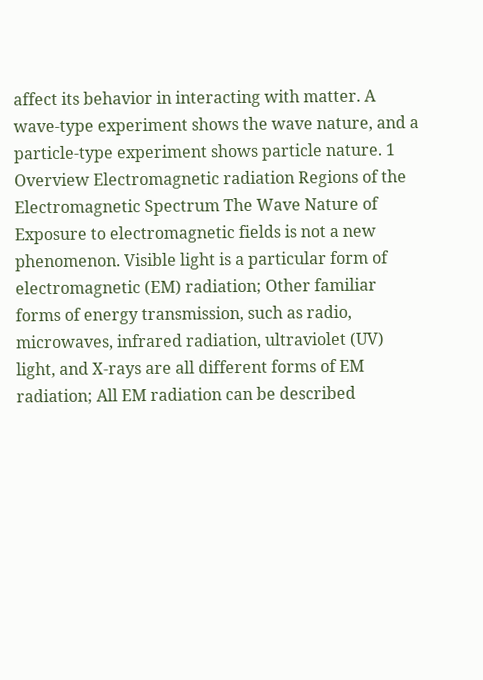affect its behavior in interacting with matter. A wave-type experiment shows the wave nature, and a particle-type experiment shows particle nature. 1 Overview Electromagnetic radiation Regions of the Electromagnetic Spectrum The Wave Nature of Exposure to electromagnetic fields is not a new phenomenon. Visible light is a particular form of electromagnetic (EM) radiation; Other familiar forms of energy transmission, such as radio, microwaves, infrared radiation, ultraviolet (UV) light, and X-rays are all different forms of EM radiation; All EM radiation can be described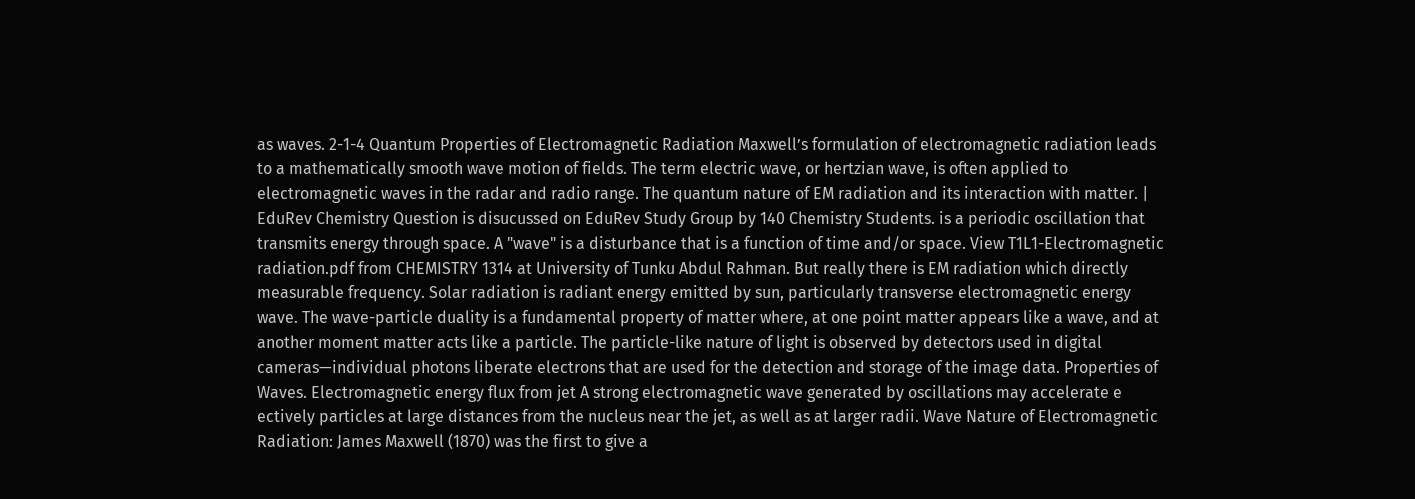as waves. 2-1-4 Quantum Properties of Electromagnetic Radiation Maxwell’s formulation of electromagnetic radiation leads to a mathematically smooth wave motion of fields. The term electric wave, or hertzian wave, is often applied to electromagnetic waves in the radar and radio range. The quantum nature of EM radiation and its interaction with matter. | EduRev Chemistry Question is disucussed on EduRev Study Group by 140 Chemistry Students. is a periodic oscillation that transmits energy through space. A "wave" is a disturbance that is a function of time and/or space. View T1L1-Electromagnetic radiation.pdf from CHEMISTRY 1314 at University of Tunku Abdul Rahman. But really there is EM radiation which directly measurable frequency. Solar radiation is radiant energy emitted by sun, particularly transverse electromagnetic energy wave. The wave-particle duality is a fundamental property of matter where, at one point matter appears like a wave, and at another moment matter acts like a particle. The particle-like nature of light is observed by detectors used in digital cameras—individual photons liberate electrons that are used for the detection and storage of the image data. Properties of Waves. Electromagnetic energy flux from jet A strong electromagnetic wave generated by oscillations may accelerate e ectively particles at large distances from the nucleus near the jet, as well as at larger radii. Wave Nature of Electromagnetic Radiation: James Maxwell (1870) was the first to give a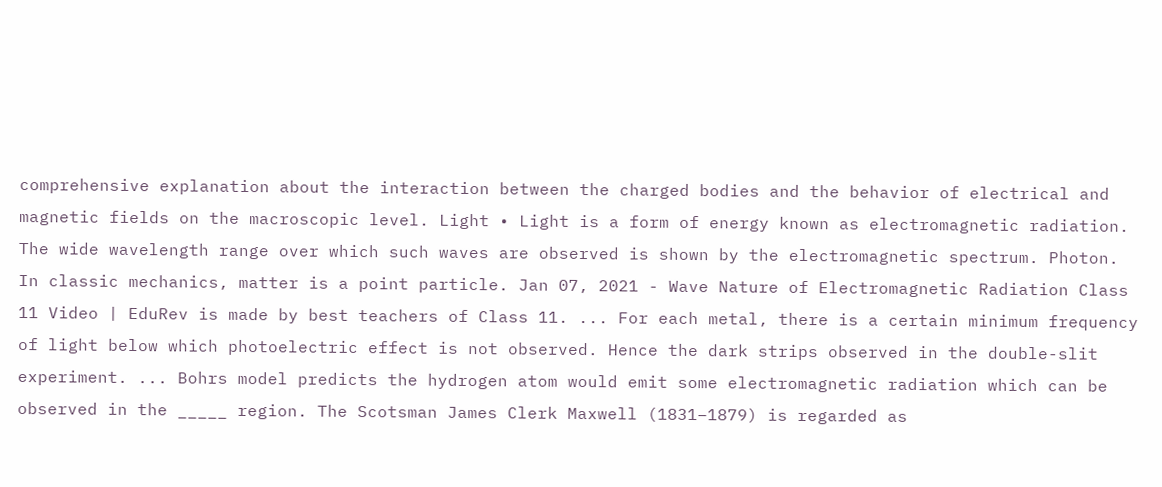comprehensive explanation about the interaction between the charged bodies and the behavior of electrical and magnetic fields on the macroscopic level. Light • Light is a form of energy known as electromagnetic radiation. The wide wavelength range over which such waves are observed is shown by the electromagnetic spectrum. Photon. In classic mechanics, matter is a point particle. Jan 07, 2021 - Wave Nature of Electromagnetic Radiation Class 11 Video | EduRev is made by best teachers of Class 11. ... For each metal, there is a certain minimum frequency of light below which photoelectric effect is not observed. Hence the dark strips observed in the double-slit experiment. ... Bohrs model predicts the hydrogen atom would emit some electromagnetic radiation which can be observed in the _____ region. The Scotsman James Clerk Maxwell (1831–1879) is regarded as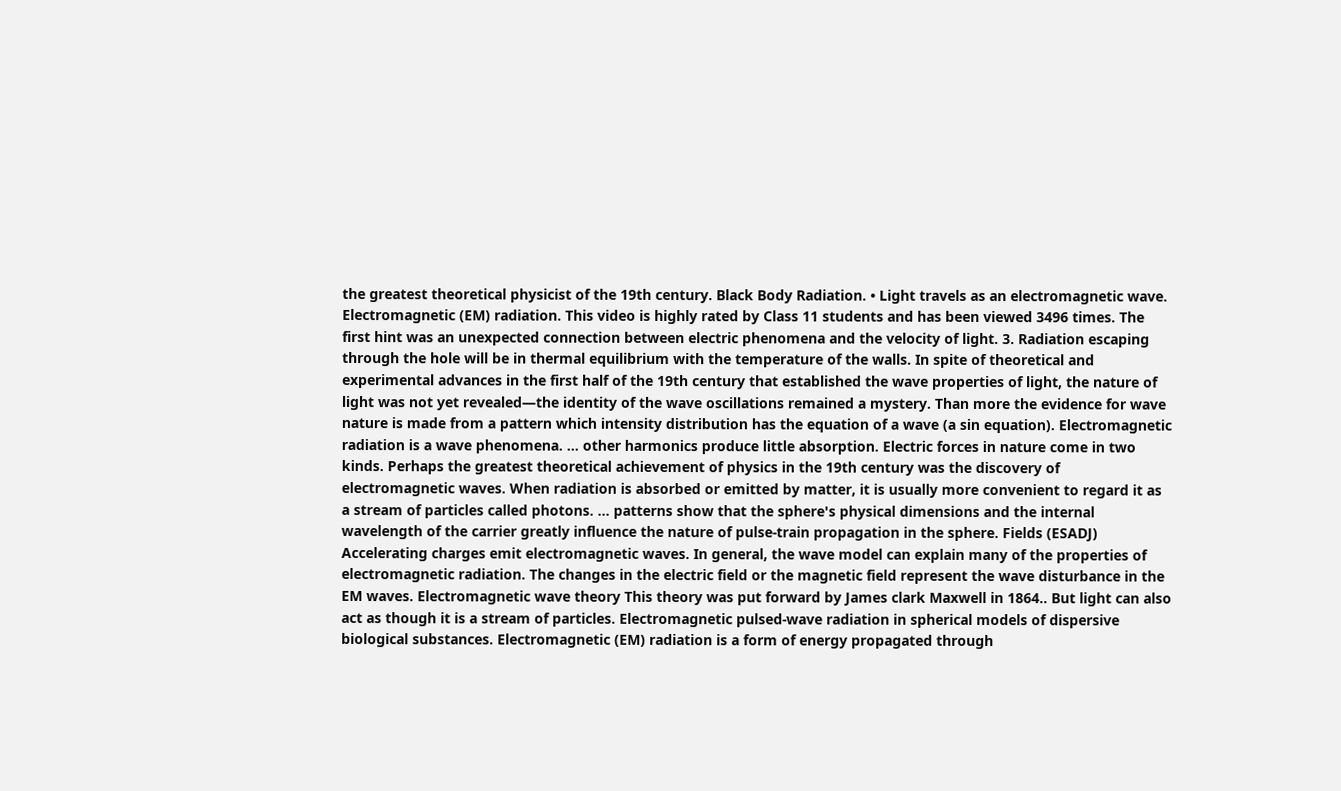the greatest theoretical physicist of the 19th century. Black Body Radiation. • Light travels as an electromagnetic wave. Electromagnetic (EM) radiation. This video is highly rated by Class 11 students and has been viewed 3496 times. The first hint was an unexpected connection between electric phenomena and the velocity of light. 3. Radiation escaping through the hole will be in thermal equilibrium with the temperature of the walls. In spite of theoretical and experimental advances in the first half of the 19th century that established the wave properties of light, the nature of light was not yet revealed—the identity of the wave oscillations remained a mystery. Than more the evidence for wave nature is made from a pattern which intensity distribution has the equation of a wave (a sin equation). Electromagnetic radiation is a wave phenomena. ... other harmonics produce little absorption. Electric forces in nature come in two kinds. Perhaps the greatest theoretical achievement of physics in the 19th century was the discovery of electromagnetic waves. When radiation is absorbed or emitted by matter, it is usually more convenient to regard it as a stream of particles called photons. ... patterns show that the sphere's physical dimensions and the internal wavelength of the carrier greatly influence the nature of pulse-train propagation in the sphere. Fields (ESADJ) Accelerating charges emit electromagnetic waves. In general, the wave model can explain many of the properties of electromagnetic radiation. The changes in the electric field or the magnetic field represent the wave disturbance in the EM waves. Electromagnetic wave theory This theory was put forward by James clark Maxwell in 1864.. But light can also act as though it is a stream of particles. Electromagnetic pulsed-wave radiation in spherical models of dispersive biological substances. Electromagnetic (EM) radiation is a form of energy propagated through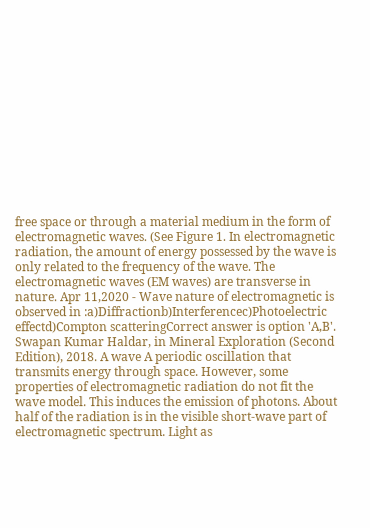free space or through a material medium in the form of electromagnetic waves. (See Figure 1. In electromagnetic radiation, the amount of energy possessed by the wave is only related to the frequency of the wave. The electromagnetic waves (EM waves) are transverse in nature. Apr 11,2020 - Wave nature of electromagnetic is observed in :a)Diffractionb)Interferencec)Photoelectric effectd)Compton scatteringCorrect answer is option 'A,B'. Swapan Kumar Haldar, in Mineral Exploration (Second Edition), 2018. A wave A periodic oscillation that transmits energy through space. However, some properties of electromagnetic radiation do not fit the wave model. This induces the emission of photons. About half of the radiation is in the visible short-wave part of electromagnetic spectrum. Light as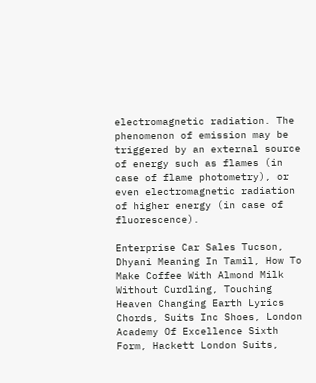electromagnetic radiation. The phenomenon of emission may be triggered by an external source of energy such as flames (in case of flame photometry), or even electromagnetic radiation of higher energy (in case of fluorescence).

Enterprise Car Sales Tucson, Dhyani Meaning In Tamil, How To Make Coffee With Almond Milk Without Curdling, Touching Heaven Changing Earth Lyrics Chords, Suits Inc Shoes, London Academy Of Excellence Sixth Form, Hackett London Suits,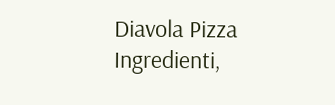Diavola Pizza Ingredienti,